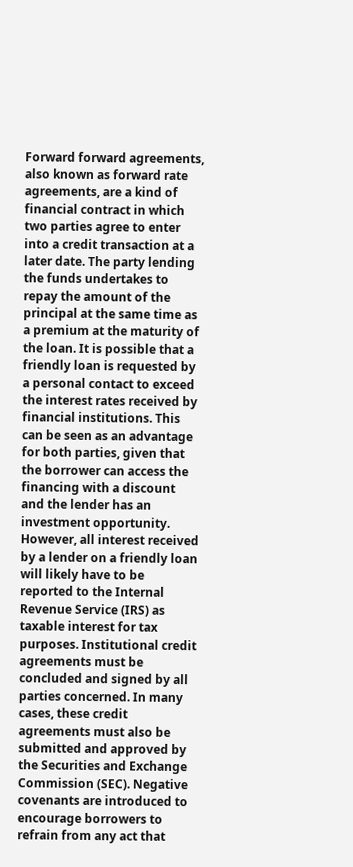Forward forward agreements, also known as forward rate agreements, are a kind of financial contract in which two parties agree to enter into a credit transaction at a later date. The party lending the funds undertakes to repay the amount of the principal at the same time as a premium at the maturity of the loan. It is possible that a friendly loan is requested by a personal contact to exceed the interest rates received by financial institutions. This can be seen as an advantage for both parties, given that the borrower can access the financing with a discount and the lender has an investment opportunity. However, all interest received by a lender on a friendly loan will likely have to be reported to the Internal Revenue Service (IRS) as taxable interest for tax purposes. Institutional credit agreements must be concluded and signed by all parties concerned. In many cases, these credit agreements must also be submitted and approved by the Securities and Exchange Commission (SEC). Negative covenants are introduced to encourage borrowers to refrain from any act that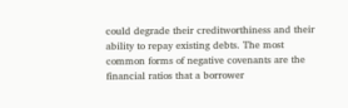could degrade their creditworthiness and their ability to repay existing debts. The most common forms of negative covenants are the financial ratios that a borrower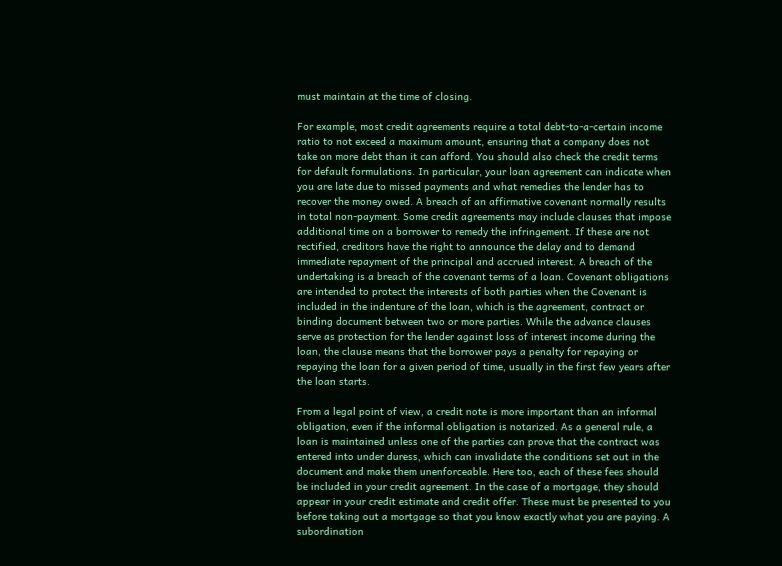must maintain at the time of closing.

For example, most credit agreements require a total debt-to-a-certain income ratio to not exceed a maximum amount, ensuring that a company does not take on more debt than it can afford. You should also check the credit terms for default formulations. In particular, your loan agreement can indicate when you are late due to missed payments and what remedies the lender has to recover the money owed. A breach of an affirmative covenant normally results in total non-payment. Some credit agreements may include clauses that impose additional time on a borrower to remedy the infringement. If these are not rectified, creditors have the right to announce the delay and to demand immediate repayment of the principal and accrued interest. A breach of the undertaking is a breach of the covenant terms of a loan. Covenant obligations are intended to protect the interests of both parties when the Covenant is included in the indenture of the loan, which is the agreement, contract or binding document between two or more parties. While the advance clauses serve as protection for the lender against loss of interest income during the loan, the clause means that the borrower pays a penalty for repaying or repaying the loan for a given period of time, usually in the first few years after the loan starts.

From a legal point of view, a credit note is more important than an informal obligation, even if the informal obligation is notarized. As a general rule, a loan is maintained unless one of the parties can prove that the contract was entered into under duress, which can invalidate the conditions set out in the document and make them unenforceable. Here too, each of these fees should be included in your credit agreement. In the case of a mortgage, they should appear in your credit estimate and credit offer. These must be presented to you before taking out a mortgage so that you know exactly what you are paying. A subordination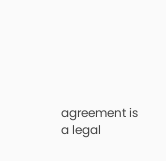agreement is a legal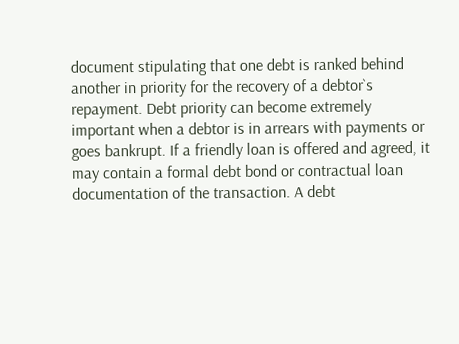document stipulating that one debt is ranked behind another in priority for the recovery of a debtor`s repayment. Debt priority can become extremely important when a debtor is in arrears with payments or goes bankrupt. If a friendly loan is offered and agreed, it may contain a formal debt bond or contractual loan documentation of the transaction. A debt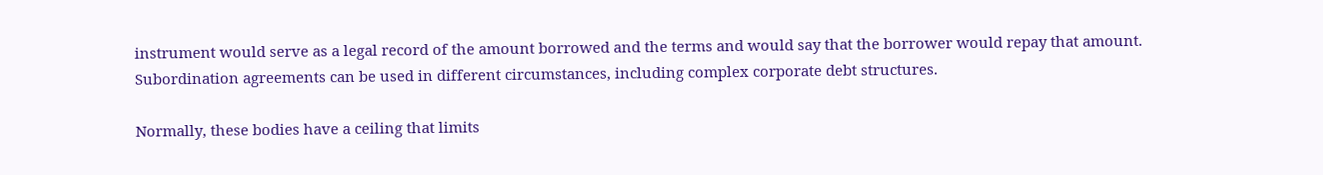instrument would serve as a legal record of the amount borrowed and the terms and would say that the borrower would repay that amount. Subordination agreements can be used in different circumstances, including complex corporate debt structures.

Normally, these bodies have a ceiling that limits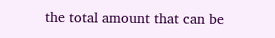the total amount that can be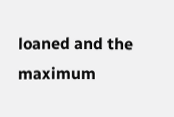loaned and the maximum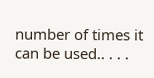number of times it can be used.. . . .